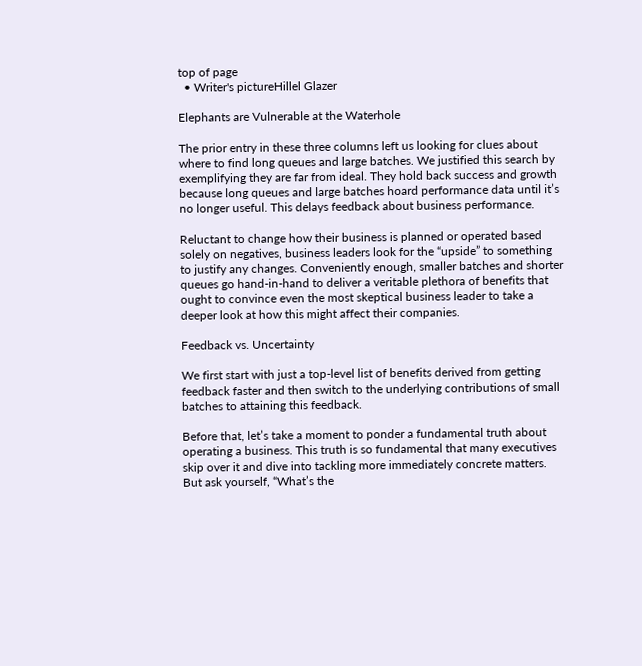top of page
  • Writer's pictureHillel Glazer

Elephants are Vulnerable at the Waterhole

The prior entry in these three columns left us looking for clues about where to find long queues and large batches. We justified this search by exemplifying they are far from ideal. They hold back success and growth because long queues and large batches hoard performance data until it’s no longer useful. This delays feedback about business performance.

Reluctant to change how their business is planned or operated based solely on negatives, business leaders look for the “upside” to something to justify any changes. Conveniently enough, smaller batches and shorter queues go hand-in-hand to deliver a veritable plethora of benefits that ought to convince even the most skeptical business leader to take a deeper look at how this might affect their companies.

Feedback vs. Uncertainty

We first start with just a top-level list of benefits derived from getting feedback faster and then switch to the underlying contributions of small batches to attaining this feedback.

Before that, let’s take a moment to ponder a fundamental truth about operating a business. This truth is so fundamental that many executives skip over it and dive into tackling more immediately concrete matters. But ask yourself, “What’s the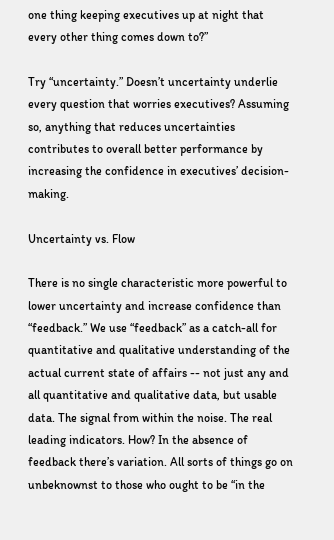one thing keeping executives up at night that every other thing comes down to?”

Try “uncertainty.” Doesn’t uncertainty underlie every question that worries executives? Assuming so, anything that reduces uncertainties contributes to overall better performance by increasing the confidence in executives’ decision-making.

Uncertainty vs. Flow

There is no single characteristic more powerful to lower uncertainty and increase confidence than “feedback.” We use “feedback” as a catch-all for quantitative and qualitative understanding of the actual current state of affairs -- not just any and all quantitative and qualitative data, but usable data. The signal from within the noise. The real leading indicators. How? In the absence of feedback there’s variation. All sorts of things go on unbeknownst to those who ought to be “in the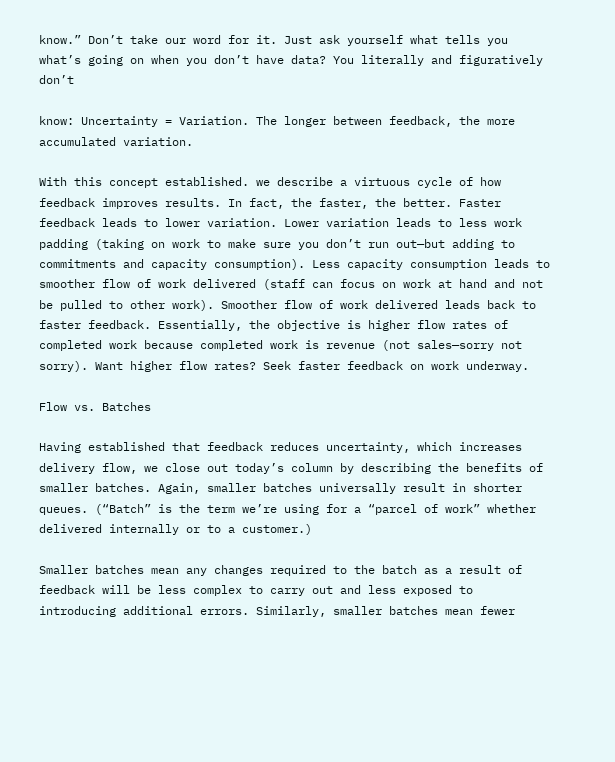know.” Don’t take our word for it. Just ask yourself what tells you what’s going on when you don’t have data? You literally and figuratively don’t

know: Uncertainty = Variation. The longer between feedback, the more accumulated variation.

With this concept established. we describe a virtuous cycle of how feedback improves results. In fact, the faster, the better. Faster feedback leads to lower variation. Lower variation leads to less work padding (taking on work to make sure you don’t run out—but adding to commitments and capacity consumption). Less capacity consumption leads to smoother flow of work delivered (staff can focus on work at hand and not be pulled to other work). Smoother flow of work delivered leads back to faster feedback. Essentially, the objective is higher flow rates of completed work because completed work is revenue (not sales—sorry not sorry). Want higher flow rates? Seek faster feedback on work underway.

Flow vs. Batches

Having established that feedback reduces uncertainty, which increases delivery flow, we close out today’s column by describing the benefits of smaller batches. Again, smaller batches universally result in shorter queues. (“Batch” is the term we’re using for a “parcel of work” whether delivered internally or to a customer.)

Smaller batches mean any changes required to the batch as a result of feedback will be less complex to carry out and less exposed to introducing additional errors. Similarly, smaller batches mean fewer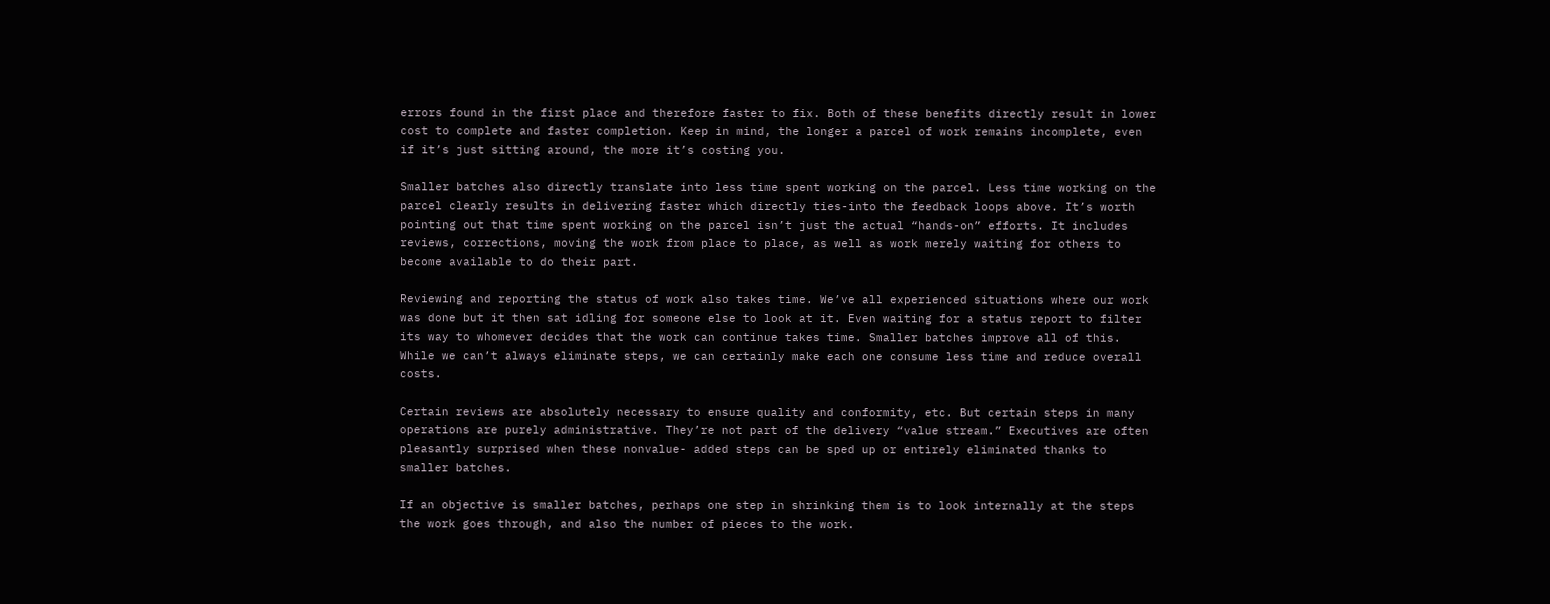errors found in the first place and therefore faster to fix. Both of these benefits directly result in lower cost to complete and faster completion. Keep in mind, the longer a parcel of work remains incomplete, even if it’s just sitting around, the more it’s costing you.

Smaller batches also directly translate into less time spent working on the parcel. Less time working on the parcel clearly results in delivering faster which directly ties-into the feedback loops above. It’s worth pointing out that time spent working on the parcel isn’t just the actual “hands-on” efforts. It includes reviews, corrections, moving the work from place to place, as well as work merely waiting for others to become available to do their part.

Reviewing and reporting the status of work also takes time. We’ve all experienced situations where our work was done but it then sat idling for someone else to look at it. Even waiting for a status report to filter its way to whomever decides that the work can continue takes time. Smaller batches improve all of this. While we can’t always eliminate steps, we can certainly make each one consume less time and reduce overall costs.

Certain reviews are absolutely necessary to ensure quality and conformity, etc. But certain steps in many operations are purely administrative. They’re not part of the delivery “value stream.” Executives are often pleasantly surprised when these nonvalue- added steps can be sped up or entirely eliminated thanks to smaller batches.

If an objective is smaller batches, perhaps one step in shrinking them is to look internally at the steps the work goes through, and also the number of pieces to the work.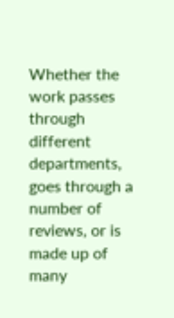Whether the work passes through different departments, goes through a number of reviews, or is made up of many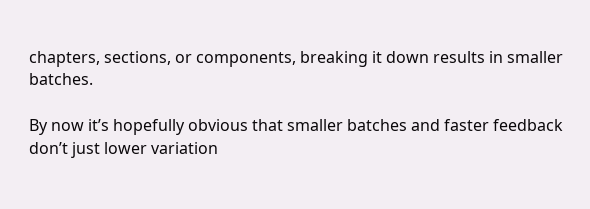chapters, sections, or components, breaking it down results in smaller batches.

By now it’s hopefully obvious that smaller batches and faster feedback don’t just lower variation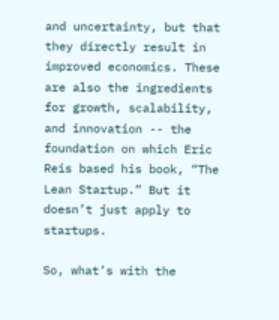and uncertainty, but that they directly result in improved economics. These are also the ingredients for growth, scalability, and innovation -- the foundation on which Eric Reis based his book, “The Lean Startup.” But it doesn’t just apply to startups.

So, what’s with the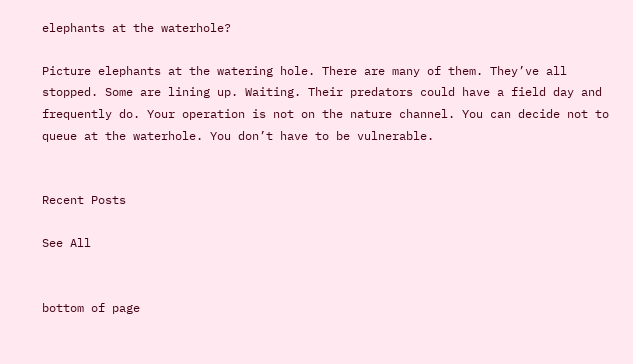elephants at the waterhole?

Picture elephants at the watering hole. There are many of them. They’ve all stopped. Some are lining up. Waiting. Their predators could have a field day and frequently do. Your operation is not on the nature channel. You can decide not to queue at the waterhole. You don’t have to be vulnerable.


Recent Posts

See All


bottom of page